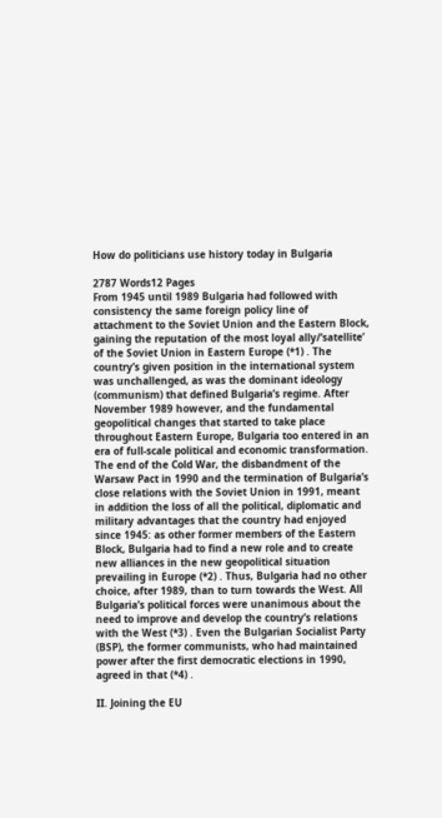How do politicians use history today in Bulgaria

2787 Words12 Pages
From 1945 until 1989 Bulgaria had followed with consistency the same foreign policy line of attachment to the Soviet Union and the Eastern Block, gaining the reputation of the most loyal ally/‘satellite’ of the Soviet Union in Eastern Europe (*1) . The country’s given position in the international system was unchallenged, as was the dominant ideology (communism) that defined Bulgaria’s regime. After November 1989 however, and the fundamental geopolitical changes that started to take place throughout Eastern Europe, Bulgaria too entered in an era of full-scale political and economic transformation. The end of the Cold War, the disbandment of the Warsaw Pact in 1990 and the termination of Bulgaria’s close relations with the Soviet Union in 1991, meant in addition the loss of all the political, diplomatic and military advantages that the country had enjoyed since 1945: as other former members of the Eastern Block, Bulgaria had to find a new role and to create new alliances in the new geopolitical situation prevailing in Europe (*2) . Thus, Bulgaria had no other choice, after 1989, than to turn towards the West. All Bulgaria’s political forces were unanimous about the need to improve and develop the country’s relations with the West (*3) . Even the Bulgarian Socialist Party (BSP), the former communists, who had maintained power after the first democratic elections in 1990, agreed in that (*4) .

II. Joining the EU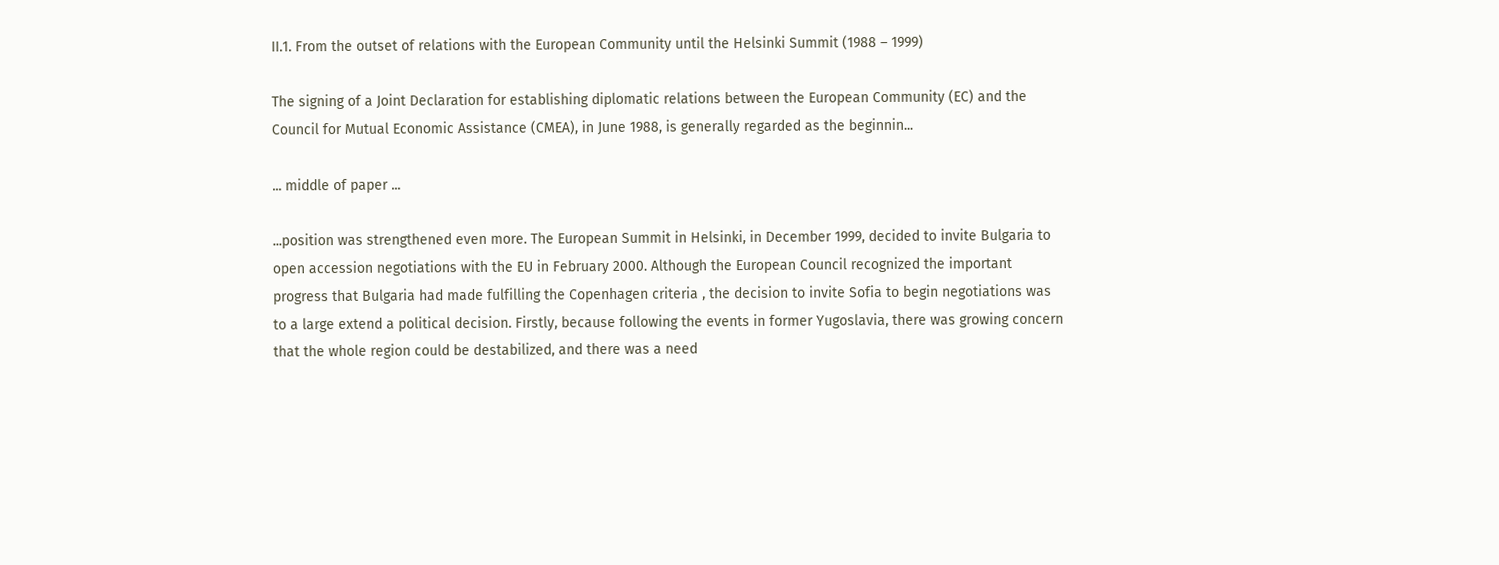II.1. From the outset of relations with the European Community until the Helsinki Summit (1988 – 1999)

The signing of a Joint Declaration for establishing diplomatic relations between the European Community (EC) and the Council for Mutual Economic Assistance (CMEA), in June 1988, is generally regarded as the beginnin...

... middle of paper ...

...position was strengthened even more. The European Summit in Helsinki, in December 1999, decided to invite Bulgaria to open accession negotiations with the EU in February 2000. Although the European Council recognized the important progress that Bulgaria had made fulfilling the Copenhagen criteria , the decision to invite Sofia to begin negotiations was to a large extend a political decision. Firstly, because following the events in former Yugoslavia, there was growing concern that the whole region could be destabilized, and there was a need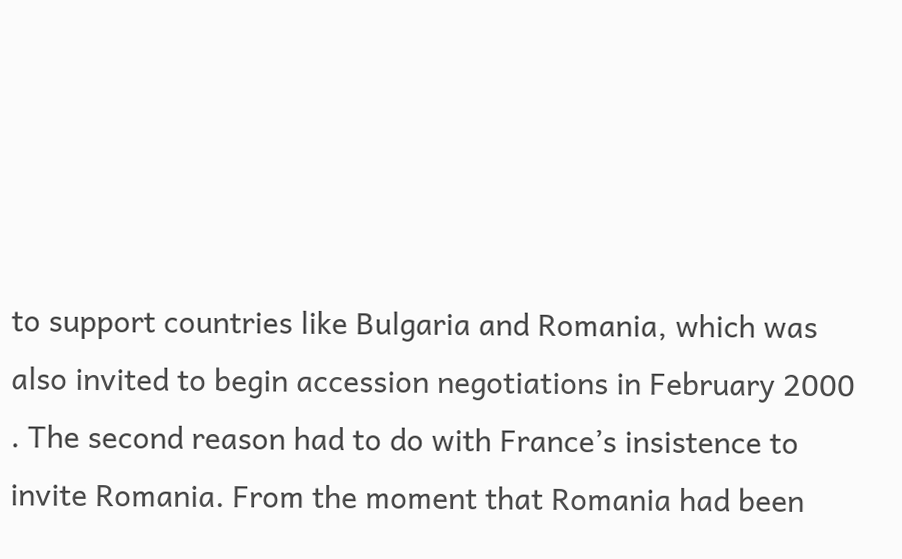to support countries like Bulgaria and Romania, which was also invited to begin accession negotiations in February 2000 . The second reason had to do with France’s insistence to invite Romania. From the moment that Romania had been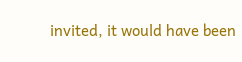invited, it would have been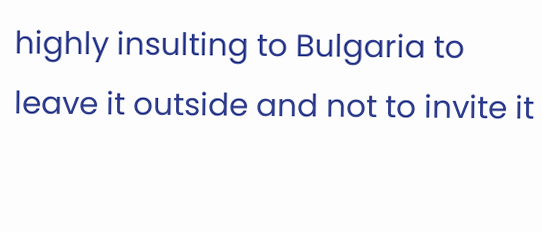highly insulting to Bulgaria to leave it outside and not to invite it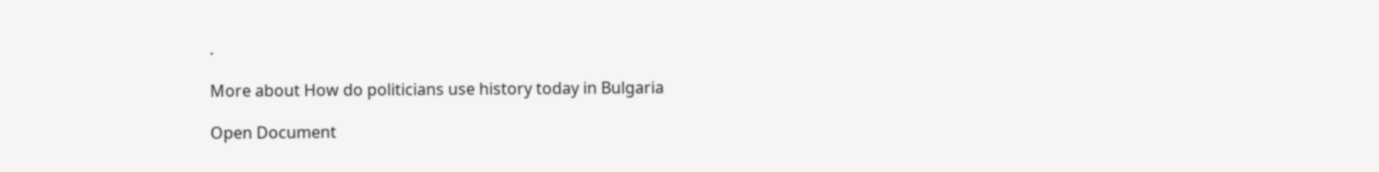.

More about How do politicians use history today in Bulgaria

Open Document